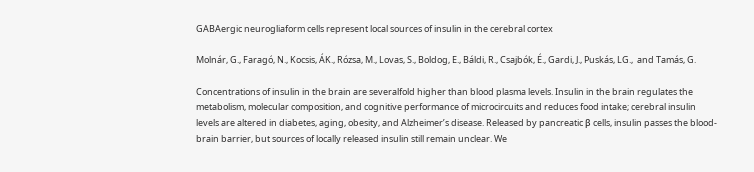GABAergic neurogliaform cells represent local sources of insulin in the cerebral cortex

Molnár, G., Faragó, N., Kocsis, ÁK., Rózsa, M., Lovas, S., Boldog, E., Báldi, R., Csajbók, É., Gardi, J., Puskás, LG.,  and Tamás, G.

Concentrations of insulin in the brain are severalfold higher than blood plasma levels. Insulin in the brain regulates the metabolism, molecular composition, and cognitive performance of microcircuits and reduces food intake; cerebral insulin levels are altered in diabetes, aging, obesity, and Alzheimer’s disease. Released by pancreatic β cells, insulin passes the blood-brain barrier, but sources of locally released insulin still remain unclear. We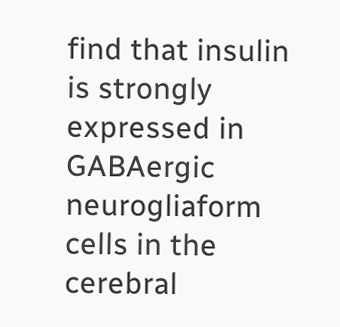find that insulin is strongly expressed in GABAergic neurogliaform cells in the cerebral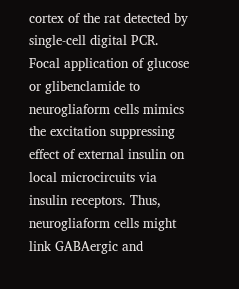cortex of the rat detected by single-cell digital PCR. Focal application of glucose or glibenclamide to neurogliaform cells mimics the excitation suppressing effect of external insulin on local microcircuits via insulin receptors. Thus, neurogliaform cells might link GABAergic and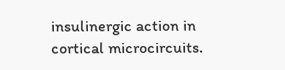insulinergic action in cortical microcircuits.